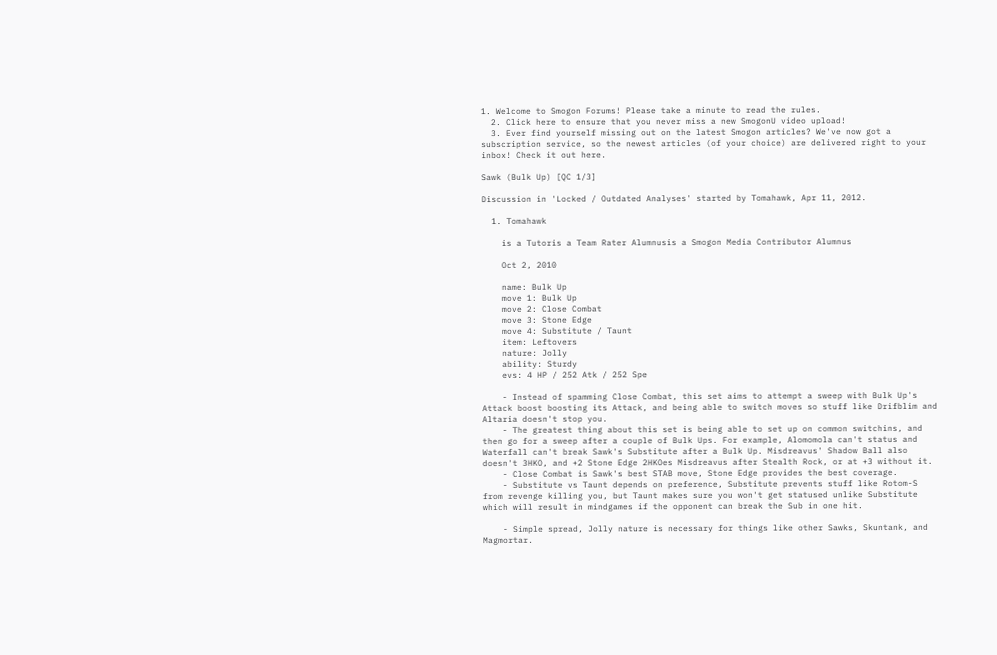1. Welcome to Smogon Forums! Please take a minute to read the rules.
  2. Click here to ensure that you never miss a new SmogonU video upload!
  3. Ever find yourself missing out on the latest Smogon articles? We've now got a subscription service, so the newest articles (of your choice) are delivered right to your inbox! Check it out here.

Sawk (Bulk Up) [QC 1/3]

Discussion in 'Locked / Outdated Analyses' started by Tomahawk, Apr 11, 2012.

  1. Tomahawk

    is a Tutoris a Team Rater Alumnusis a Smogon Media Contributor Alumnus

    Oct 2, 2010

    name: Bulk Up
    move 1: Bulk Up
    move 2: Close Combat
    move 3: Stone Edge
    move 4: Substitute / Taunt
    item: Leftovers
    nature: Jolly
    ability: Sturdy
    evs: 4 HP / 252 Atk / 252 Spe

    - Instead of spamming Close Combat, this set aims to attempt a sweep with Bulk Up's Attack boost boosting its Attack, and being able to switch moves so stuff like Drifblim and Altaria doesn't stop you.
    - The greatest thing about this set is being able to set up on common switchins, and then go for a sweep after a couple of Bulk Ups. For example, Alomomola can't status and Waterfall can't break Sawk's Substitute after a Bulk Up. Misdreavus' Shadow Ball also doesn't 3HKO, and +2 Stone Edge 2HKOes Misdreavus after Stealth Rock, or at +3 without it.
    - Close Combat is Sawk's best STAB move, Stone Edge provides the best coverage.
    - Substitute vs Taunt depends on preference, Substitute prevents stuff like Rotom-S from revenge killing you, but Taunt makes sure you won't get statused unlike Substitute which will result in mindgames if the opponent can break the Sub in one hit.

    - Simple spread, Jolly nature is necessary for things like other Sawks, Skuntank, and Magmortar.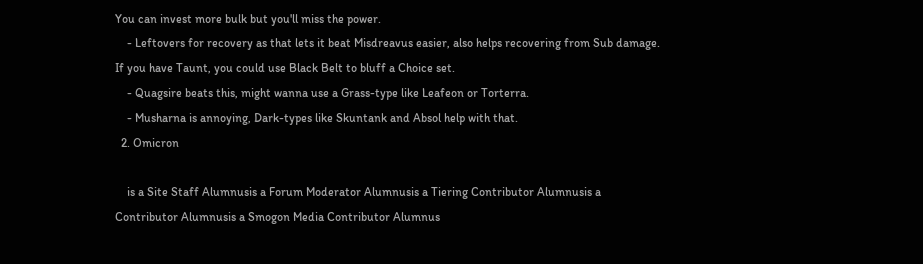You can invest more bulk but you'll miss the power.
    - Leftovers for recovery as that lets it beat Misdreavus easier, also helps recovering from Sub damage. If you have Taunt, you could use Black Belt to bluff a Choice set.
    - Quagsire beats this, might wanna use a Grass-type like Leafeon or Torterra.
    - Musharna is annoying, Dark-types like Skuntank and Absol help with that.
  2. Omicron

    is a Site Staff Alumnusis a Forum Moderator Alumnusis a Tiering Contributor Alumnusis a Contributor Alumnusis a Smogon Media Contributor Alumnus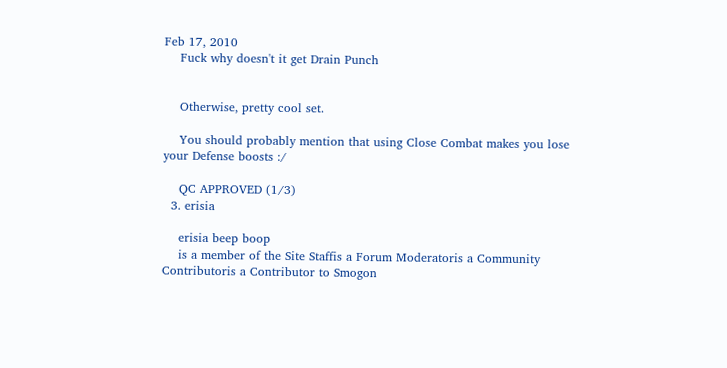Feb 17, 2010
    Fuck why doesn't it get Drain Punch


    Otherwise, pretty cool set.

    You should probably mention that using Close Combat makes you lose your Defense boosts :/

    QC APPROVED (1/3)
  3. erisia

    erisia beep boop
    is a member of the Site Staffis a Forum Moderatoris a Community Contributoris a Contributor to Smogon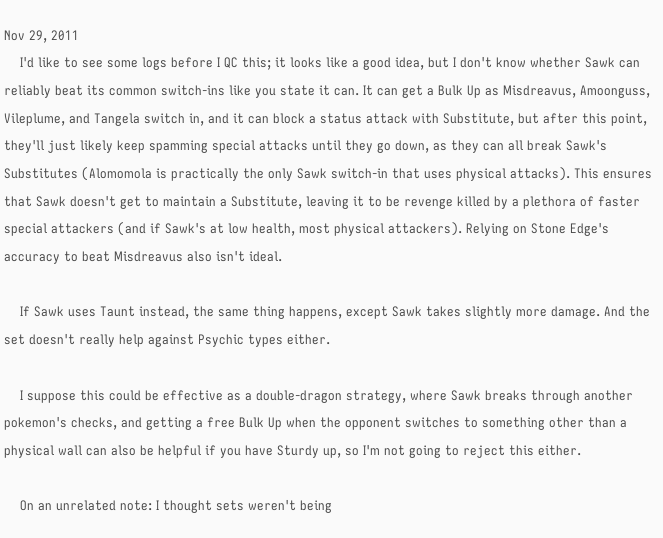Nov 29, 2011
    I'd like to see some logs before I QC this; it looks like a good idea, but I don't know whether Sawk can reliably beat its common switch-ins like you state it can. It can get a Bulk Up as Misdreavus, Amoonguss, Vileplume, and Tangela switch in, and it can block a status attack with Substitute, but after this point, they'll just likely keep spamming special attacks until they go down, as they can all break Sawk's Substitutes (Alomomola is practically the only Sawk switch-in that uses physical attacks). This ensures that Sawk doesn't get to maintain a Substitute, leaving it to be revenge killed by a plethora of faster special attackers (and if Sawk's at low health, most physical attackers). Relying on Stone Edge's accuracy to beat Misdreavus also isn't ideal.

    If Sawk uses Taunt instead, the same thing happens, except Sawk takes slightly more damage. And the set doesn't really help against Psychic types either.

    I suppose this could be effective as a double-dragon strategy, where Sawk breaks through another pokemon's checks, and getting a free Bulk Up when the opponent switches to something other than a physical wall can also be helpful if you have Sturdy up, so I'm not going to reject this either.

    On an unrelated note: I thought sets weren't being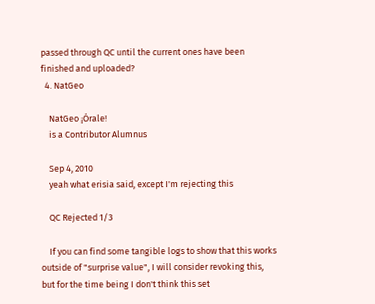passed through QC until the current ones have been finished and uploaded?
  4. NatGeo

    NatGeo ¡Órale!
    is a Contributor Alumnus

    Sep 4, 2010
    yeah what erisia said, except I'm rejecting this

    QC Rejected 1/3

    If you can find some tangible logs to show that this works outside of "surprise value", I will consider revoking this, but for the time being I don't think this set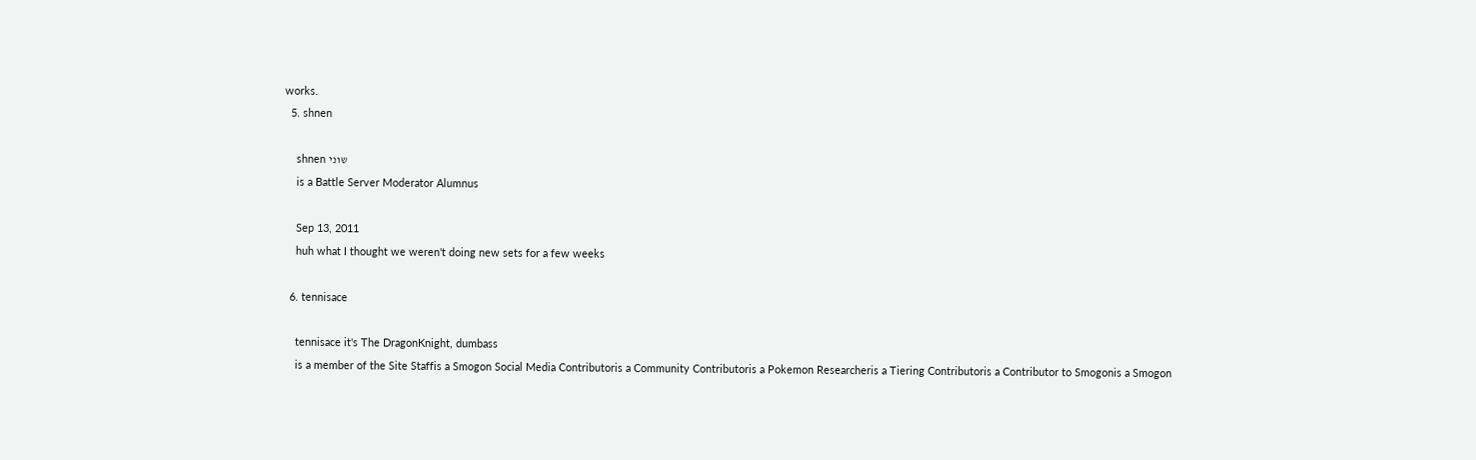works.
  5. shnen

    shnen שוני
    is a Battle Server Moderator Alumnus

    Sep 13, 2011
    huh what I thought we weren't doing new sets for a few weeks

  6. tennisace

    tennisace it's The DragonKnight, dumbass
    is a member of the Site Staffis a Smogon Social Media Contributoris a Community Contributoris a Pokemon Researcheris a Tiering Contributoris a Contributor to Smogonis a Smogon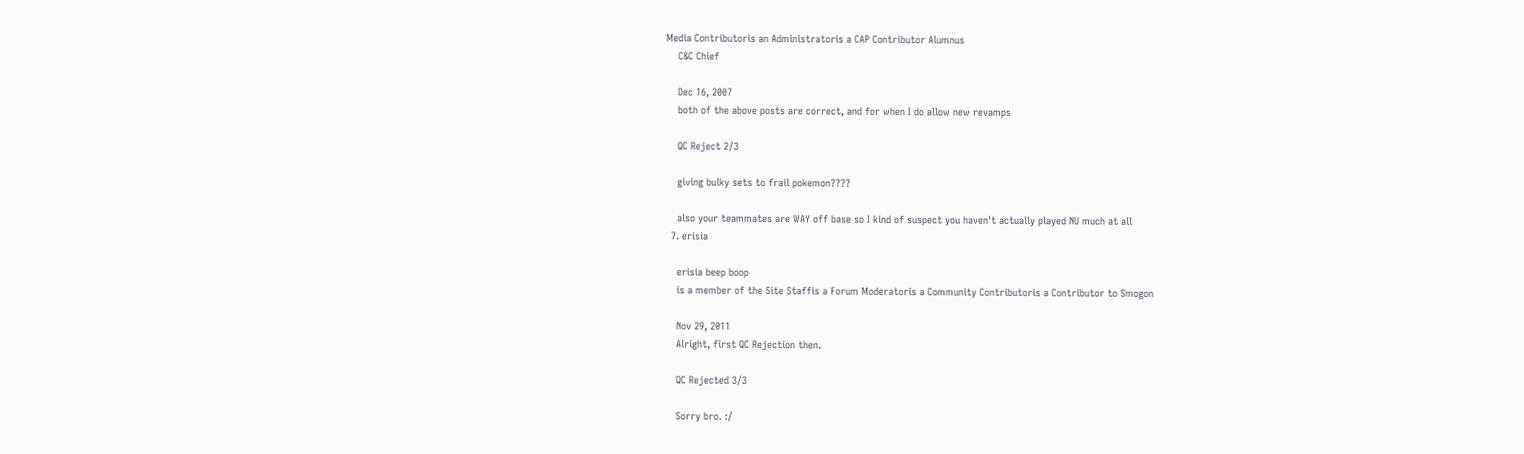Media Contributoris an Administratoris a CAP Contributor Alumnus
    C&C Chief

    Dec 16, 2007
    both of the above posts are correct, and for when I do allow new revamps

    QC Reject 2/3

    giving bulky sets to frail pokemon????

    also your teammates are WAY off base so I kind of suspect you haven't actually played NU much at all
  7. erisia

    erisia beep boop
    is a member of the Site Staffis a Forum Moderatoris a Community Contributoris a Contributor to Smogon

    Nov 29, 2011
    Alright, first QC Rejection then.

    QC Rejected 3/3

    Sorry bro. :/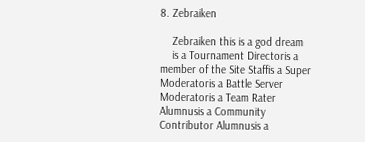8. Zebraiken

    Zebraiken this is a god dream
    is a Tournament Directoris a member of the Site Staffis a Super Moderatoris a Battle Server Moderatoris a Team Rater Alumnusis a Community Contributor Alumnusis a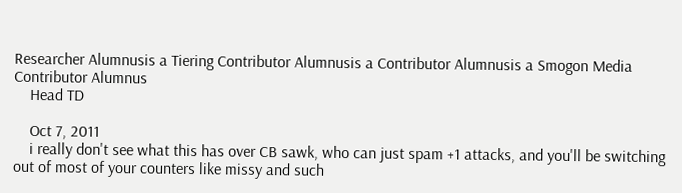Researcher Alumnusis a Tiering Contributor Alumnusis a Contributor Alumnusis a Smogon Media Contributor Alumnus
    Head TD

    Oct 7, 2011
    i really don't see what this has over CB sawk, who can just spam +1 attacks, and you'll be switching out of most of your counters like missy and such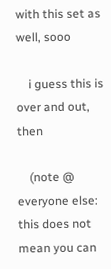with this set as well, sooo

    i guess this is over and out, then

    (note @ everyone else: this does not mean you can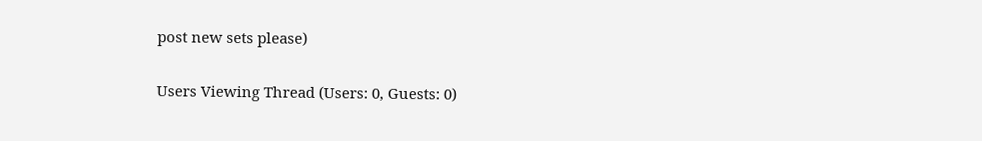post new sets please)

Users Viewing Thread (Users: 0, Guests: 0)